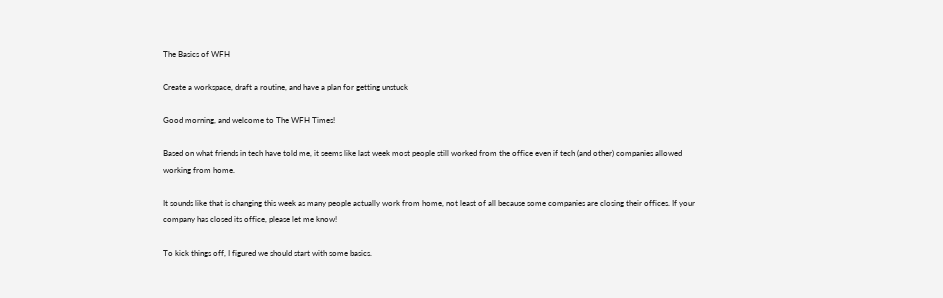The Basics of WFH

Create a workspace, draft a routine, and have a plan for getting unstuck

Good morning, and welcome to The WFH Times!

Based on what friends in tech have told me, it seems like last week most people still worked from the office even if tech (and other) companies allowed working from home.

It sounds like that is changing this week as many people actually work from home, not least of all because some companies are closing their offices. If your company has closed its office, please let me know!

To kick things off, I figured we should start with some basics.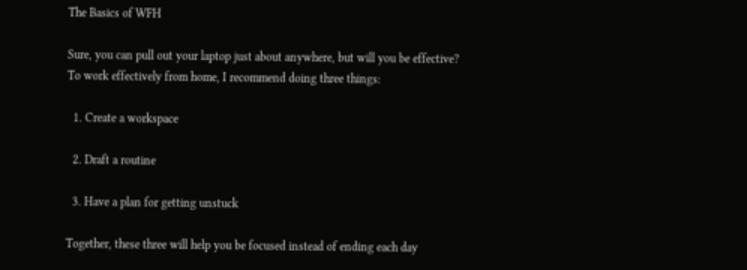The Basics of WFH

Sure, you can pull out your laptop just about anywhere, but will you be effective? To work effectively from home, I recommend doing three things:

  1. Create a workspace

  2. Draft a routine

  3. Have a plan for getting unstuck

Together, these three will help you be focused instead of ending each day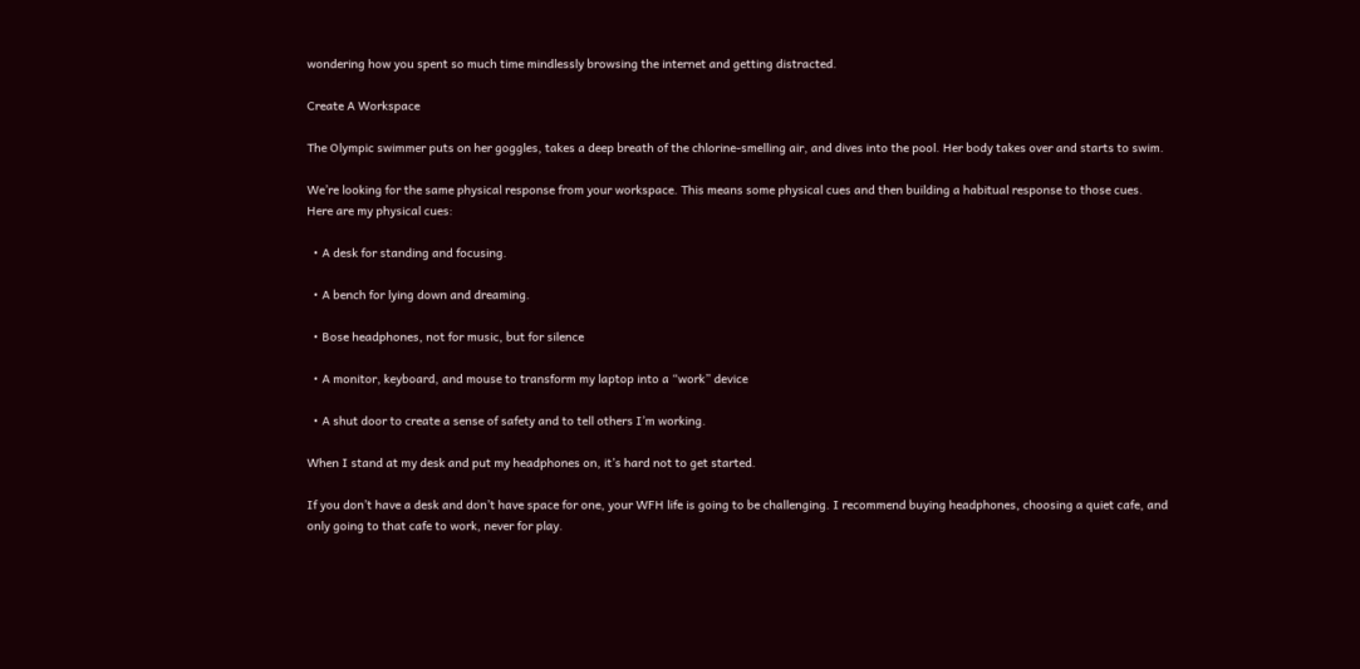wondering how you spent so much time mindlessly browsing the internet and getting distracted.

Create A Workspace

The Olympic swimmer puts on her goggles, takes a deep breath of the chlorine-smelling air, and dives into the pool. Her body takes over and starts to swim.

We’re looking for the same physical response from your workspace. This means some physical cues and then building a habitual response to those cues. Here are my physical cues:

  • A desk for standing and focusing.

  • A bench for lying down and dreaming.

  • Bose headphones, not for music, but for silence

  • A monitor, keyboard, and mouse to transform my laptop into a “work” device

  • A shut door to create a sense of safety and to tell others I’m working.

When I stand at my desk and put my headphones on, it’s hard not to get started.

If you don’t have a desk and don’t have space for one, your WFH life is going to be challenging. I recommend buying headphones, choosing a quiet cafe, and only going to that cafe to work, never for play.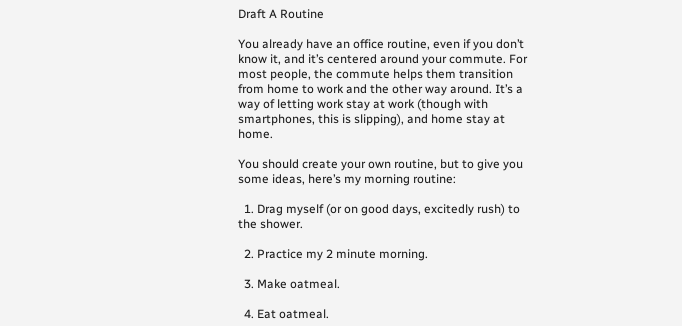Draft A Routine

You already have an office routine, even if you don’t know it, and it’s centered around your commute. For most people, the commute helps them transition from home to work and the other way around. It’s a way of letting work stay at work (though with smartphones, this is slipping), and home stay at home.

You should create your own routine, but to give you some ideas, here’s my morning routine:

  1. Drag myself (or on good days, excitedly rush) to the shower.

  2. Practice my 2 minute morning.

  3. Make oatmeal.

  4. Eat oatmeal.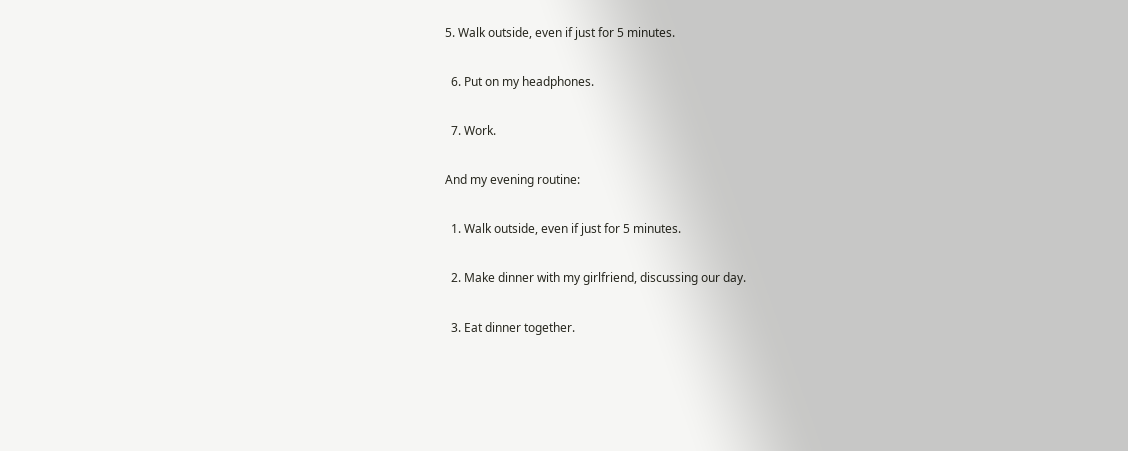5. Walk outside, even if just for 5 minutes.

  6. Put on my headphones.

  7. Work.

And my evening routine:

  1. Walk outside, even if just for 5 minutes.

  2. Make dinner with my girlfriend, discussing our day.

  3. Eat dinner together.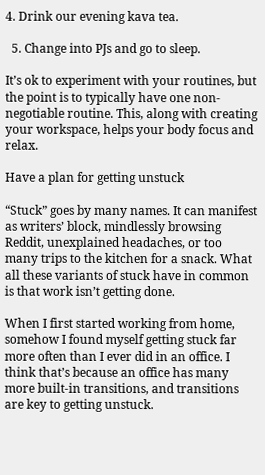4. Drink our evening kava tea.

  5. Change into PJs and go to sleep.

It’s ok to experiment with your routines, but the point is to typically have one non-negotiable routine. This, along with creating your workspace, helps your body focus and relax.

Have a plan for getting unstuck

“Stuck” goes by many names. It can manifest as writers’ block, mindlessly browsing Reddit, unexplained headaches, or too many trips to the kitchen for a snack. What all these variants of stuck have in common is that work isn’t getting done.

When I first started working from home, somehow I found myself getting stuck far more often than I ever did in an office. I think that’s because an office has many more built-in transitions, and transitions are key to getting unstuck.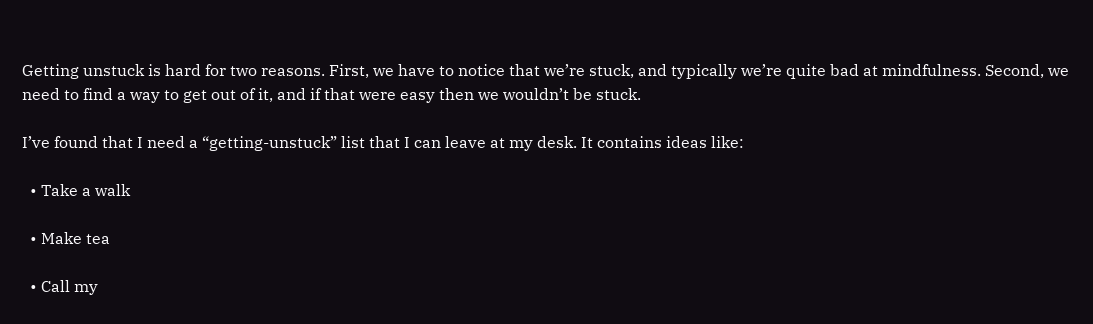Getting unstuck is hard for two reasons. First, we have to notice that we’re stuck, and typically we’re quite bad at mindfulness. Second, we need to find a way to get out of it, and if that were easy then we wouldn’t be stuck.

I’ve found that I need a “getting-unstuck” list that I can leave at my desk. It contains ideas like:

  • Take a walk

  • Make tea

  • Call my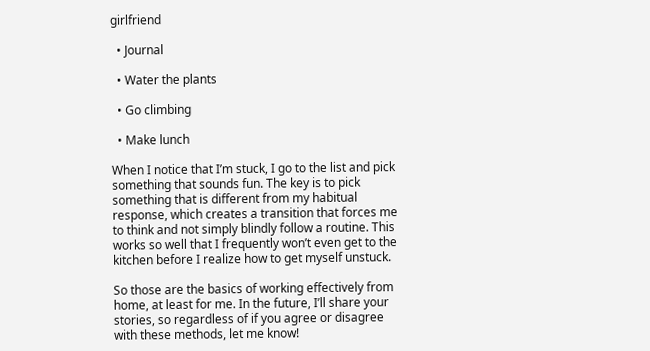girlfriend

  • Journal

  • Water the plants

  • Go climbing

  • Make lunch

When I notice that I’m stuck, I go to the list and pick something that sounds fun. The key is to pick something that is different from my habitual response, which creates a transition that forces me to think and not simply blindly follow a routine. This works so well that I frequently won’t even get to the kitchen before I realize how to get myself unstuck.

So those are the basics of working effectively from home, at least for me. In the future, I’ll share your stories, so regardless of if you agree or disagree with these methods, let me know!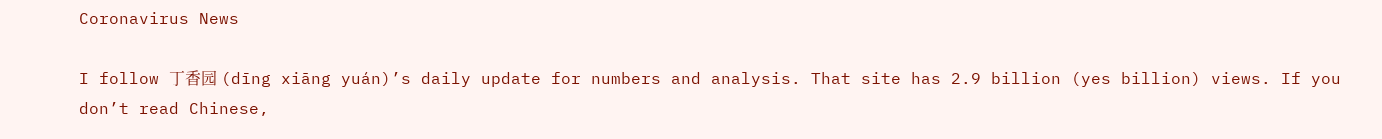Coronavirus News

I follow 丁香园 (dīng xiāng yuán)’s daily update for numbers and analysis. That site has 2.9 billion (yes billion) views. If you don’t read Chinese,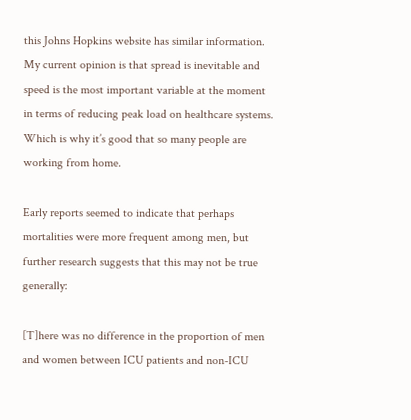this Johns Hopkins website has similar information. My current opinion is that spread is inevitable and speed is the most important variable at the moment in terms of reducing peak load on healthcare systems. Which is why it’s good that so many people are working from home.

Early reports seemed to indicate that perhaps mortalities were more frequent among men, but further research suggests that this may not be true generally:

[T]here was no difference in the proportion of men and women between ICU patients and non-ICU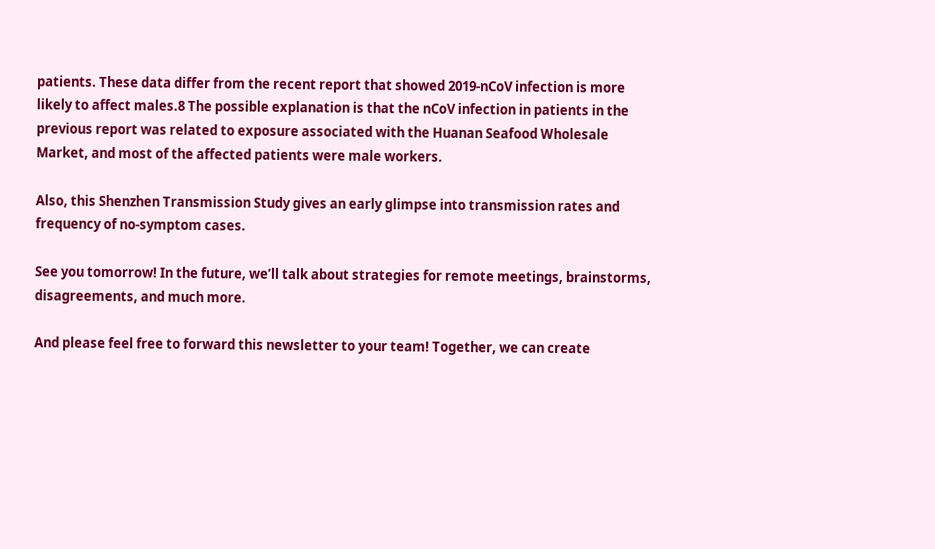patients. These data differ from the recent report that showed 2019-nCoV infection is more likely to affect males.8 The possible explanation is that the nCoV infection in patients in the previous report was related to exposure associated with the Huanan Seafood Wholesale Market, and most of the affected patients were male workers.

Also, this Shenzhen Transmission Study gives an early glimpse into transmission rates and frequency of no-symptom cases.

See you tomorrow! In the future, we’ll talk about strategies for remote meetings, brainstorms, disagreements, and much more.

And please feel free to forward this newsletter to your team! Together, we can create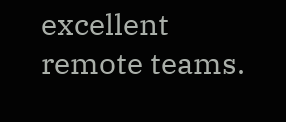excellent remote teams.